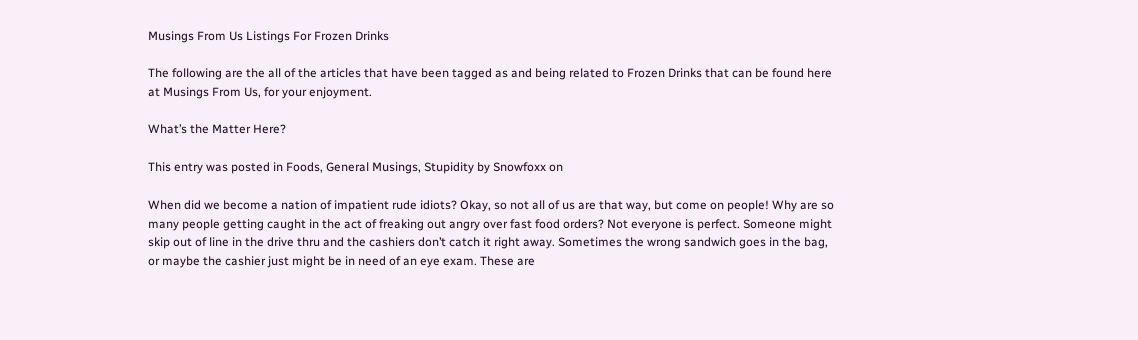Musings From Us Listings For Frozen Drinks

The following are the all of the articles that have been tagged as and being related to Frozen Drinks that can be found here at Musings From Us, for your enjoyment.

What’s the Matter Here?

This entry was posted in Foods, General Musings, Stupidity by Snowfoxx on

When did we become a nation of impatient rude idiots? Okay, so not all of us are that way, but come on people! Why are so many people getting caught in the act of freaking out angry over fast food orders? Not everyone is perfect. Someone might skip out of line in the drive thru and the cashiers don’t catch it right away. Sometimes the wrong sandwich goes in the bag, or maybe the cashier just might be in need of an eye exam. These are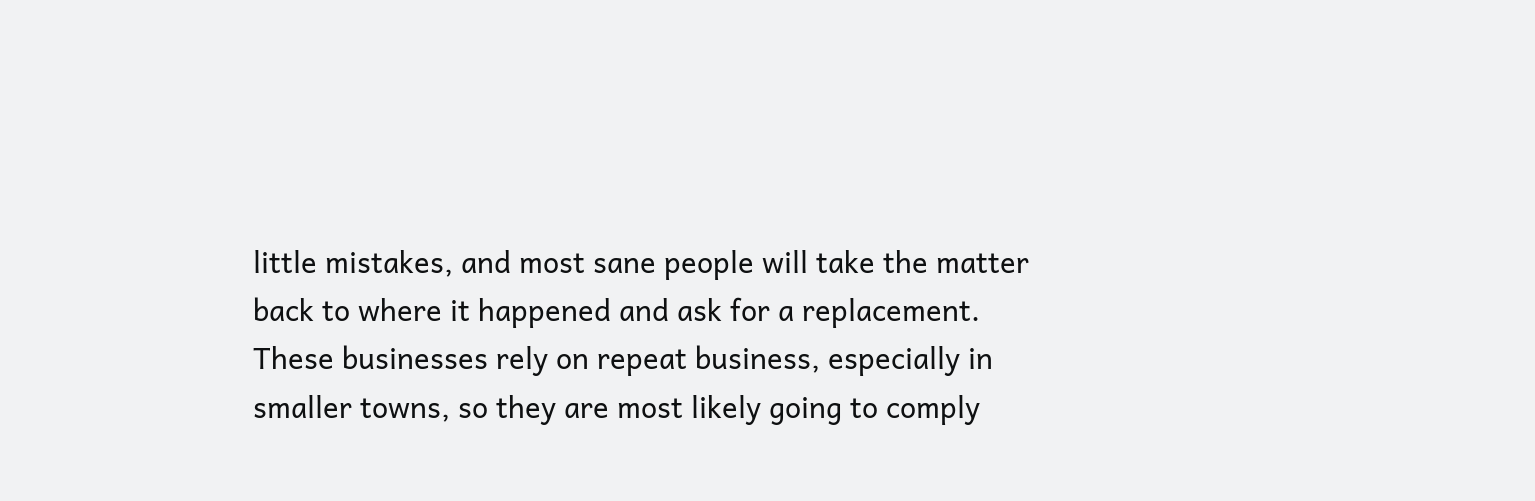little mistakes, and most sane people will take the matter back to where it happened and ask for a replacement. These businesses rely on repeat business, especially in smaller towns, so they are most likely going to comply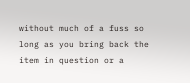without much of a fuss so long as you bring back the item in question or a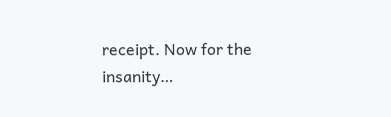receipt. Now for the insanity…